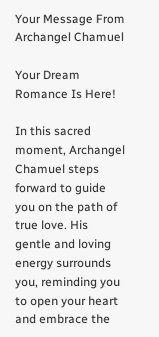Your Message From Archangel Chamuel

Your Dream Romance Is Here!

In this sacred moment, Archangel Chamuel steps forward to guide you on the path of true love. His gentle and loving energy surrounds you, reminding you to open your heart and embrace the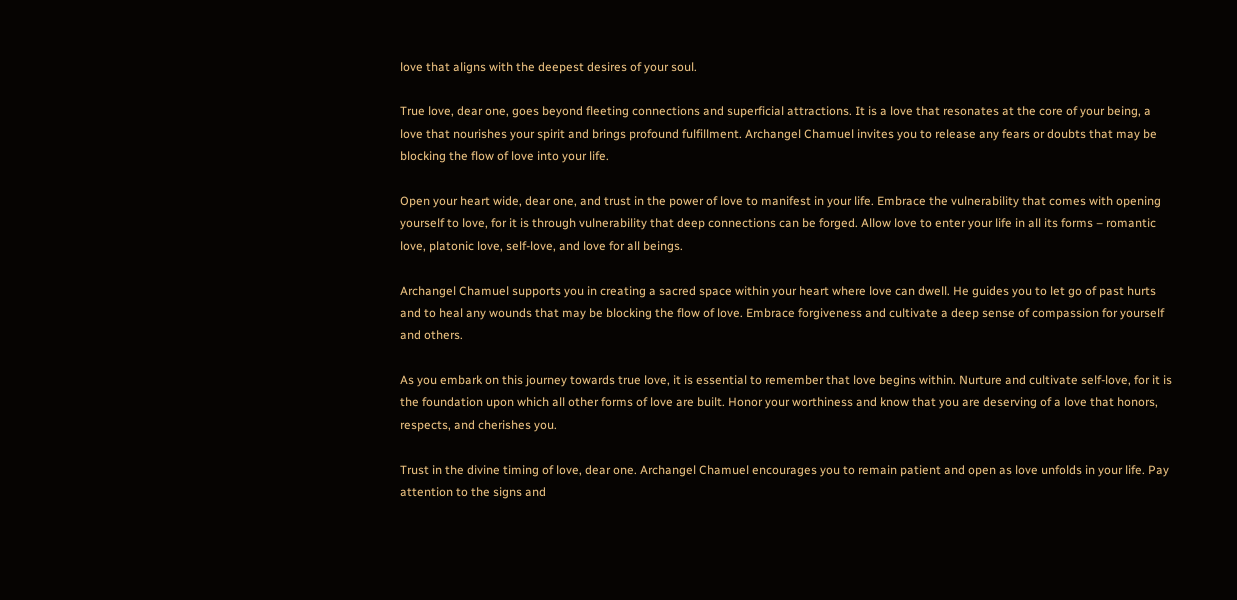love that aligns with the deepest desires of your soul.

True love, dear one, goes beyond fleeting connections and superficial attractions. It is a love that resonates at the core of your being, a love that nourishes your spirit and brings profound fulfillment. Archangel Chamuel invites you to release any fears or doubts that may be blocking the flow of love into your life.

Open your heart wide, dear one, and trust in the power of love to manifest in your life. Embrace the vulnerability that comes with opening yourself to love, for it is through vulnerability that deep connections can be forged. Allow love to enter your life in all its forms – romantic love, platonic love, self-love, and love for all beings.

Archangel Chamuel supports you in creating a sacred space within your heart where love can dwell. He guides you to let go of past hurts and to heal any wounds that may be blocking the flow of love. Embrace forgiveness and cultivate a deep sense of compassion for yourself and others.

As you embark on this journey towards true love, it is essential to remember that love begins within. Nurture and cultivate self-love, for it is the foundation upon which all other forms of love are built. Honor your worthiness and know that you are deserving of a love that honors, respects, and cherishes you.

Trust in the divine timing of love, dear one. Archangel Chamuel encourages you to remain patient and open as love unfolds in your life. Pay attention to the signs and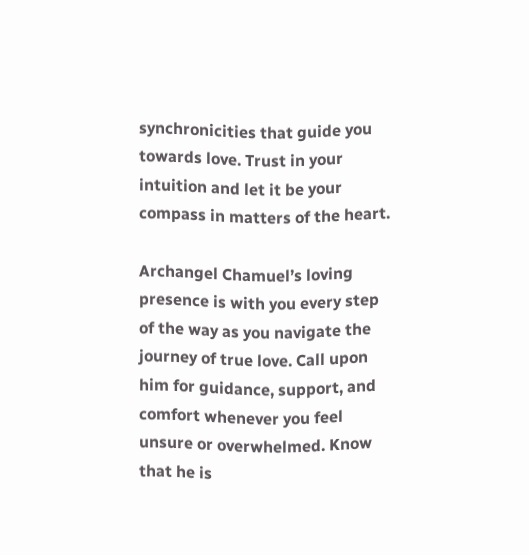synchronicities that guide you towards love. Trust in your intuition and let it be your compass in matters of the heart.

Archangel Chamuel’s loving presence is with you every step of the way as you navigate the journey of true love. Call upon him for guidance, support, and comfort whenever you feel unsure or overwhelmed. Know that he is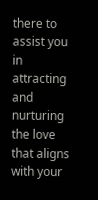there to assist you in attracting and nurturing the love that aligns with your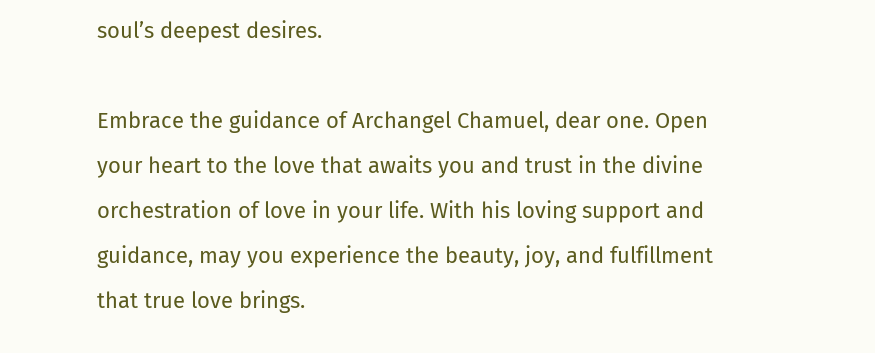soul’s deepest desires.

Embrace the guidance of Archangel Chamuel, dear one. Open your heart to the love that awaits you and trust in the divine orchestration of love in your life. With his loving support and guidance, may you experience the beauty, joy, and fulfillment that true love brings.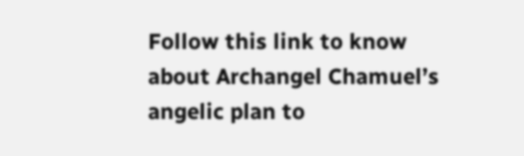Follow this link to know about Archangel Chamuel’s angelic plan to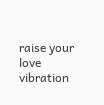raise your love vibration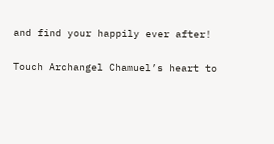and find your happily ever after!

Touch Archangel Chamuel’s heart to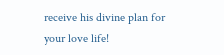receive his divine plan for your love life!